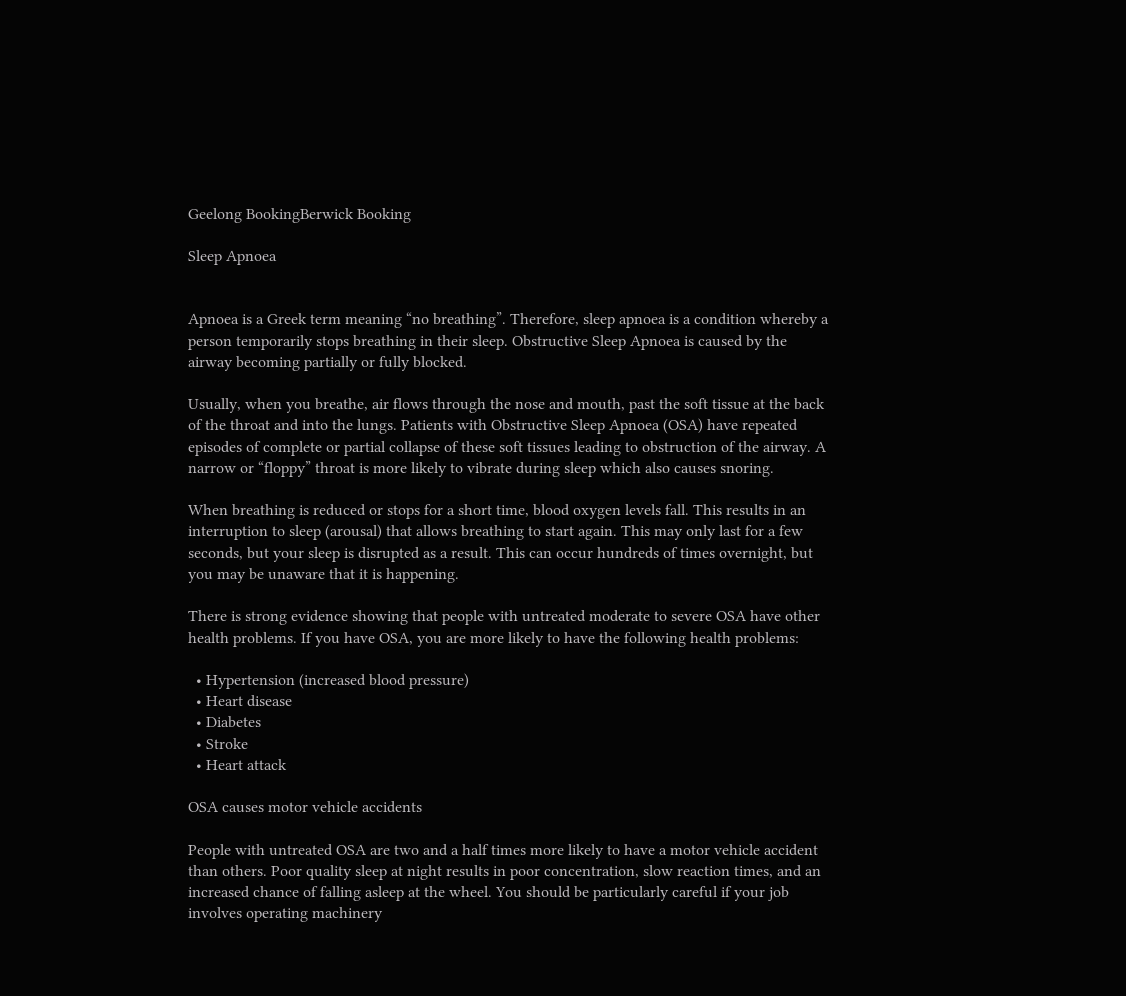Geelong BookingBerwick Booking

Sleep Apnoea


Apnoea is a Greek term meaning “no breathing”. Therefore, sleep apnoea is a condition whereby a person temporarily stops breathing in their sleep. Obstructive Sleep Apnoea is caused by the airway becoming partially or fully blocked.

Usually, when you breathe, air flows through the nose and mouth, past the soft tissue at the back of the throat and into the lungs. Patients with Obstructive Sleep Apnoea (OSA) have repeated episodes of complete or partial collapse of these soft tissues leading to obstruction of the airway. A narrow or “floppy” throat is more likely to vibrate during sleep which also causes snoring.

When breathing is reduced or stops for a short time, blood oxygen levels fall. This results in an interruption to sleep (arousal) that allows breathing to start again. This may only last for a few seconds, but your sleep is disrupted as a result. This can occur hundreds of times overnight, but you may be unaware that it is happening.

There is strong evidence showing that people with untreated moderate to severe OSA have other health problems. If you have OSA, you are more likely to have the following health problems:

  • Hypertension (increased blood pressure)
  • Heart disease
  • Diabetes
  • Stroke
  • Heart attack

OSA causes motor vehicle accidents

People with untreated OSA are two and a half times more likely to have a motor vehicle accident than others. Poor quality sleep at night results in poor concentration, slow reaction times, and an increased chance of falling asleep at the wheel. You should be particularly careful if your job involves operating machinery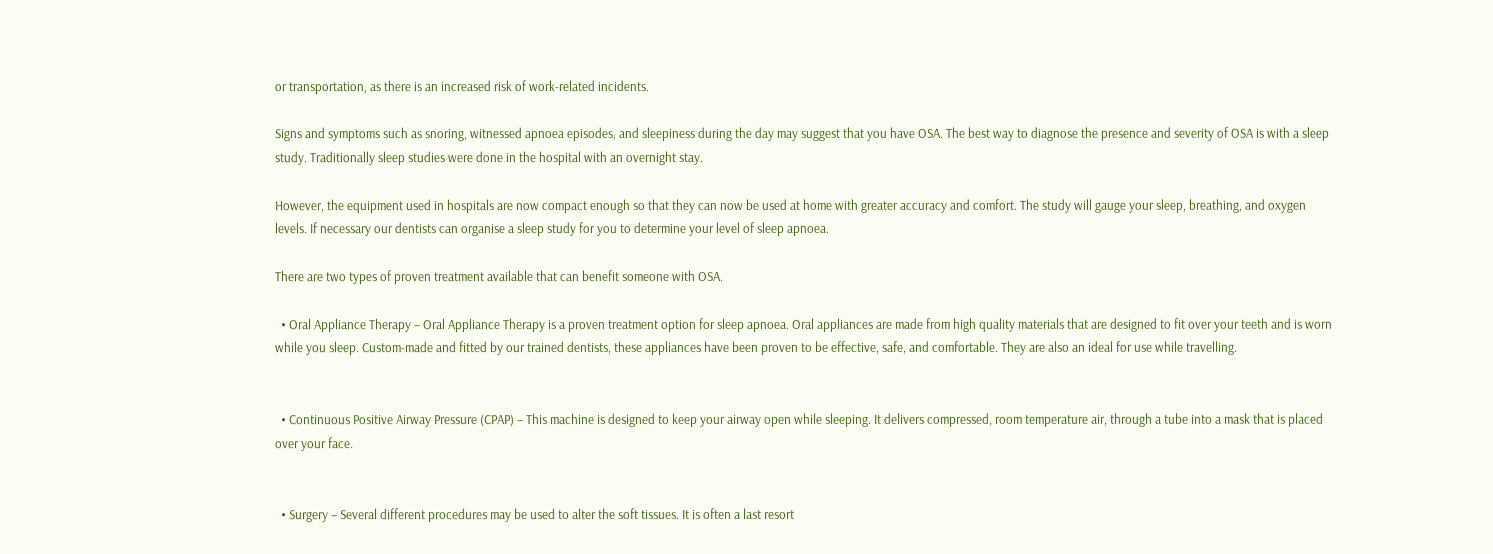or transportation, as there is an increased risk of work-related incidents.

Signs and symptoms such as snoring, witnessed apnoea episodes, and sleepiness during the day may suggest that you have OSA. The best way to diagnose the presence and severity of OSA is with a sleep study. Traditionally sleep studies were done in the hospital with an overnight stay.

However, the equipment used in hospitals are now compact enough so that they can now be used at home with greater accuracy and comfort. The study will gauge your sleep, breathing, and oxygen levels. If necessary our dentists can organise a sleep study for you to determine your level of sleep apnoea.

There are two types of proven treatment available that can benefit someone with OSA.

  • Oral Appliance Therapy – Oral Appliance Therapy is a proven treatment option for sleep apnoea. Oral appliances are made from high quality materials that are designed to fit over your teeth and is worn while you sleep. Custom-made and fitted by our trained dentists, these appliances have been proven to be effective, safe, and comfortable. They are also an ideal for use while travelling.


  • Continuous Positive Airway Pressure (CPAP) – This machine is designed to keep your airway open while sleeping. It delivers compressed, room temperature air, through a tube into a mask that is placed over your face.


  • Surgery – Several different procedures may be used to alter the soft tissues. It is often a last resort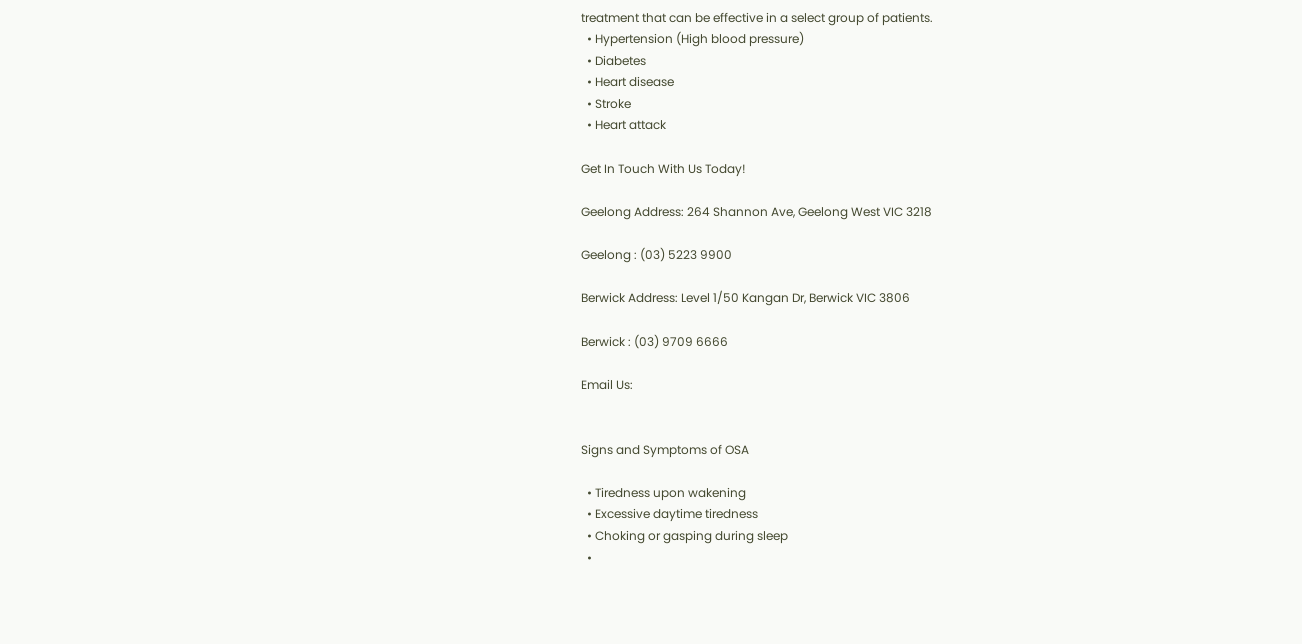treatment that can be effective in a select group of patients.
  • Hypertension (High blood pressure)
  • Diabetes
  • Heart disease
  • Stroke
  • Heart attack

Get In Touch With Us Today!

Geelong Address: 264 Shannon Ave, Geelong West VIC 3218

Geelong : (03) 5223 9900

Berwick Address: Level 1/50 Kangan Dr, Berwick VIC 3806

Berwick : (03) 9709 6666

Email Us:


Signs and Symptoms of OSA

  • Tiredness upon wakening
  • Excessive daytime tiredness
  • Choking or gasping during sleep
  •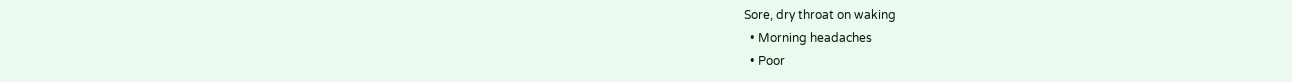Sore, dry throat on waking
  • Morning headaches
  • Poor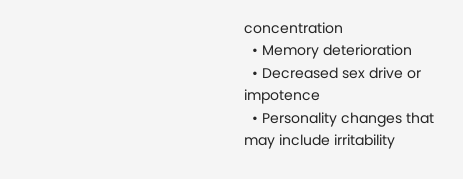concentration
  • Memory deterioration
  • Decreased sex drive or impotence
  • Personality changes that may include irritability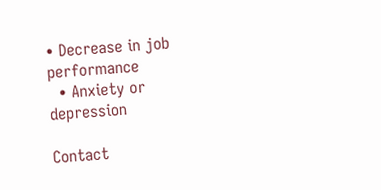• Decrease in job performance
  • Anxiety or depression

Contact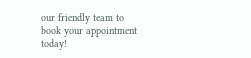our friendly team to book your appointment today!